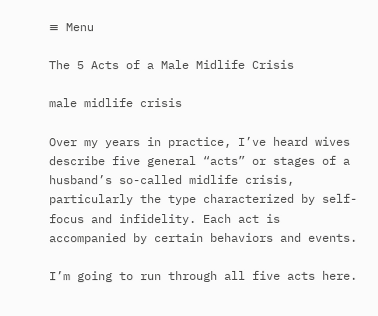≡ Menu

The 5 Acts of a Male Midlife Crisis

male midlife crisis

Over my years in practice, I’ve heard wives describe five general “acts” or stages of a husband’s so-called midlife crisis, particularly the type characterized by self-focus and infidelity. Each act is accompanied by certain behaviors and events.

I’m going to run through all five acts here.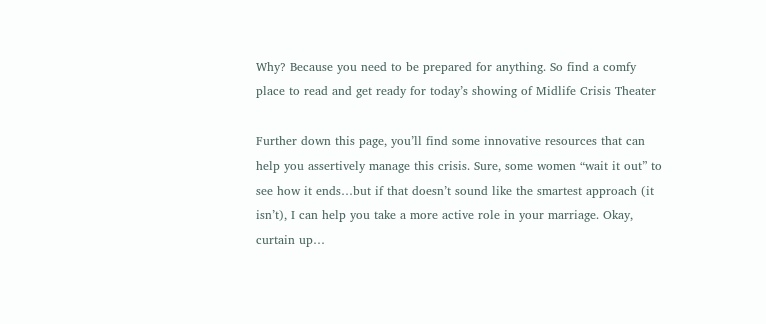Why? Because you need to be prepared for anything. So find a comfy place to read and get ready for today’s showing of Midlife Crisis Theater

Further down this page, you’ll find some innovative resources that can help you assertively manage this crisis. Sure, some women “wait it out” to see how it ends…but if that doesn’t sound like the smartest approach (it isn’t), I can help you take a more active role in your marriage. Okay, curtain up…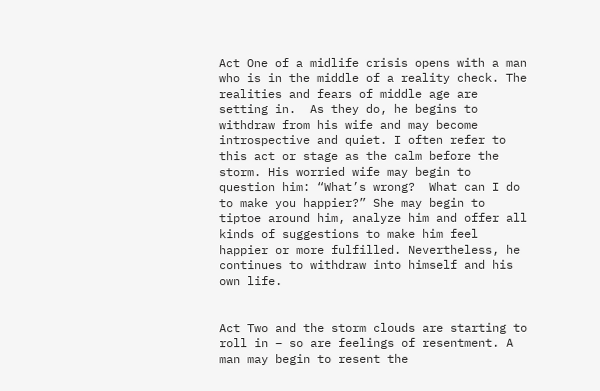Act One of a midlife crisis opens with a man who is in the middle of a reality check. The realities and fears of middle age are setting in.  As they do, he begins to withdraw from his wife and may become introspective and quiet. I often refer to this act or stage as the calm before the storm. His worried wife may begin to question him: “What’s wrong?  What can I do to make you happier?” She may begin to tiptoe around him, analyze him and offer all kinds of suggestions to make him feel happier or more fulfilled. Nevertheless, he continues to withdraw into himself and his own life.


Act Two and the storm clouds are starting to roll in – so are feelings of resentment. A man may begin to resent the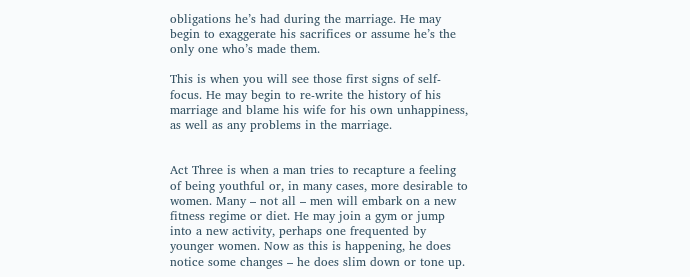obligations he’s had during the marriage. He may begin to exaggerate his sacrifices or assume he’s the only one who’s made them.

This is when you will see those first signs of self-focus. He may begin to re-write the history of his marriage and blame his wife for his own unhappiness, as well as any problems in the marriage.


Act Three is when a man tries to recapture a feeling of being youthful or, in many cases, more desirable to women. Many – not all – men will embark on a new fitness regime or diet. He may join a gym or jump into a new activity, perhaps one frequented by younger women. Now as this is happening, he does notice some changes – he does slim down or tone up.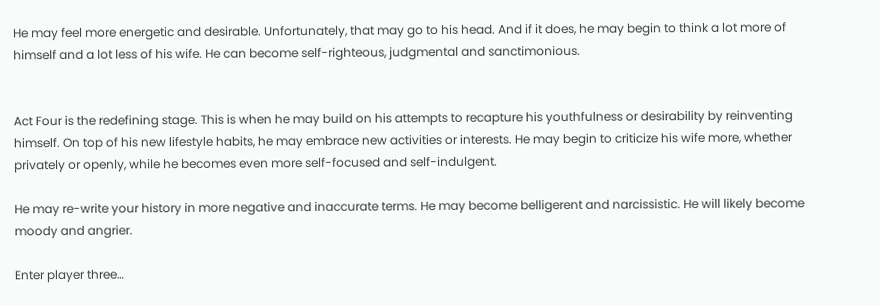He may feel more energetic and desirable. Unfortunately, that may go to his head. And if it does, he may begin to think a lot more of himself and a lot less of his wife. He can become self-righteous, judgmental and sanctimonious.


Act Four is the redefining stage. This is when he may build on his attempts to recapture his youthfulness or desirability by reinventing himself. On top of his new lifestyle habits, he may embrace new activities or interests. He may begin to criticize his wife more, whether privately or openly, while he becomes even more self-focused and self-indulgent.

He may re-write your history in more negative and inaccurate terms. He may become belligerent and narcissistic. He will likely become moody and angrier.

Enter player three…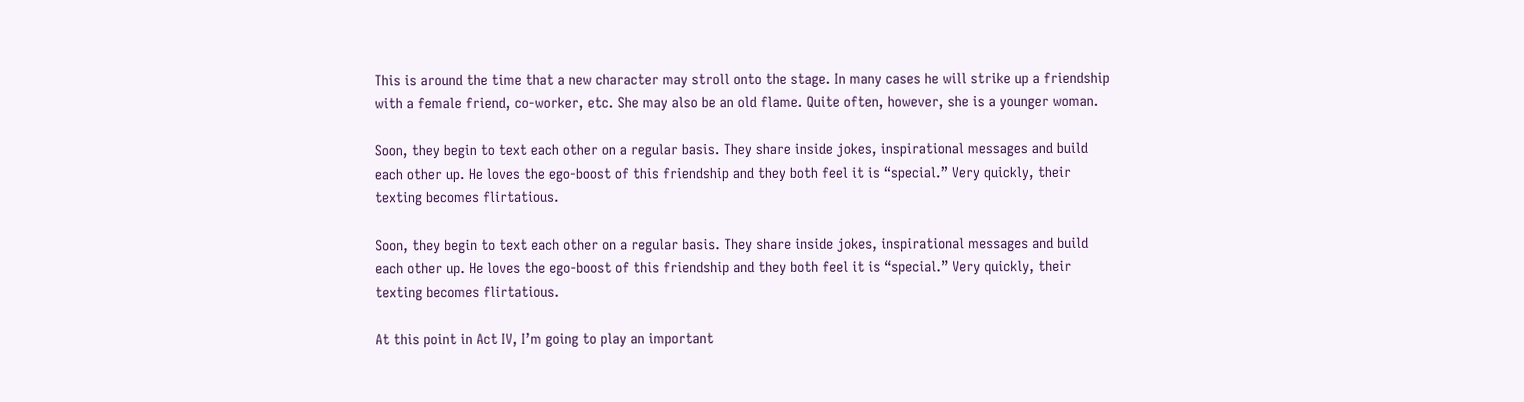This is around the time that a new character may stroll onto the stage. In many cases he will strike up a friendship with a female friend, co-worker, etc. She may also be an old flame. Quite often, however, she is a younger woman.

Soon, they begin to text each other on a regular basis. They share inside jokes, inspirational messages and build each other up. He loves the ego-boost of this friendship and they both feel it is “special.” Very quickly, their texting becomes flirtatious.

Soon, they begin to text each other on a regular basis. They share inside jokes, inspirational messages and build each other up. He loves the ego-boost of this friendship and they both feel it is “special.” Very quickly, their texting becomes flirtatious.

At this point in Act IV, I’m going to play an important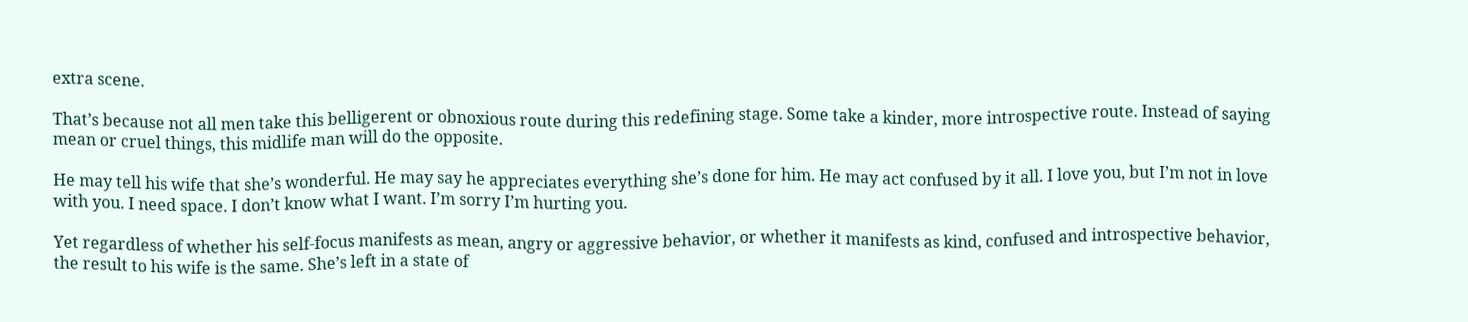extra scene.

That’s because not all men take this belligerent or obnoxious route during this redefining stage. Some take a kinder, more introspective route. Instead of saying mean or cruel things, this midlife man will do the opposite.

He may tell his wife that she’s wonderful. He may say he appreciates everything she’s done for him. He may act confused by it all. I love you, but I’m not in love with you. I need space. I don’t know what I want. I’m sorry I’m hurting you.

Yet regardless of whether his self-focus manifests as mean, angry or aggressive behavior, or whether it manifests as kind, confused and introspective behavior, the result to his wife is the same. She’s left in a state of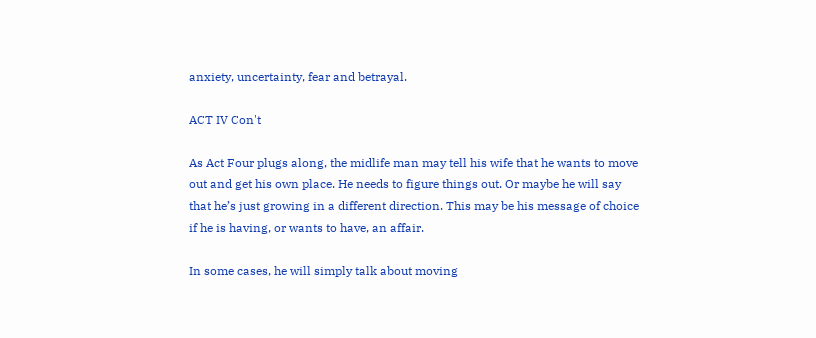anxiety, uncertainty, fear and betrayal.

ACT IV Con't

As Act Four plugs along, the midlife man may tell his wife that he wants to move out and get his own place. He needs to figure things out. Or maybe he will say that he’s just growing in a different direction. This may be his message of choice if he is having, or wants to have, an affair.

In some cases, he will simply talk about moving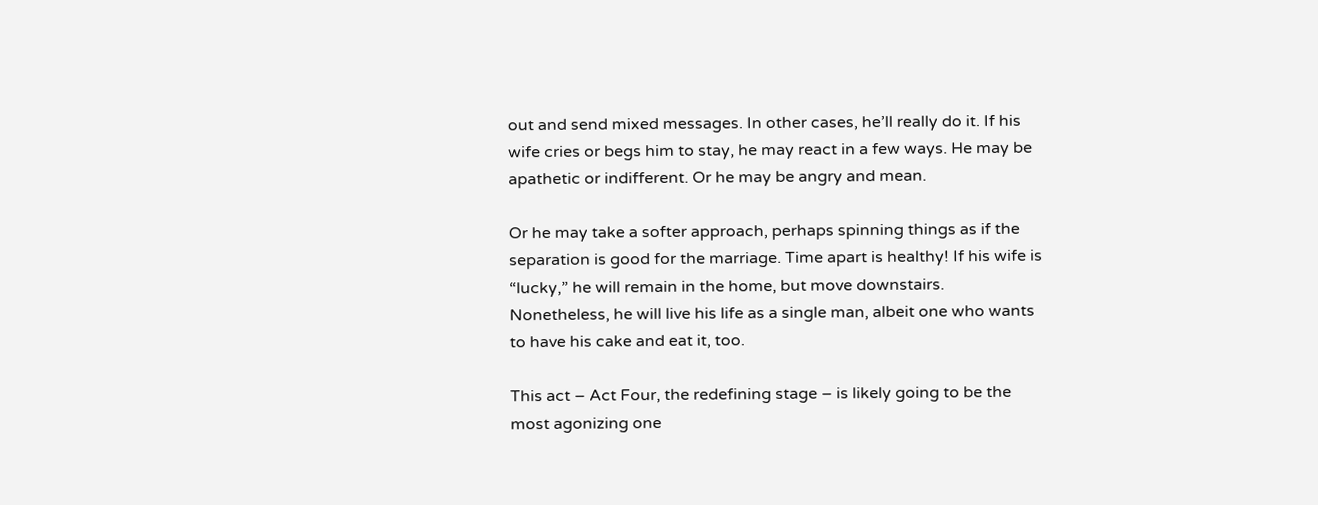out and send mixed messages. In other cases, he’ll really do it. If his wife cries or begs him to stay, he may react in a few ways. He may be apathetic or indifferent. Or he may be angry and mean.

Or he may take a softer approach, perhaps spinning things as if the separation is good for the marriage. Time apart is healthy! If his wife is “lucky,” he will remain in the home, but move downstairs. Nonetheless, he will live his life as a single man, albeit one who wants to have his cake and eat it, too.

This act – Act Four, the redefining stage – is likely going to be the most agonizing one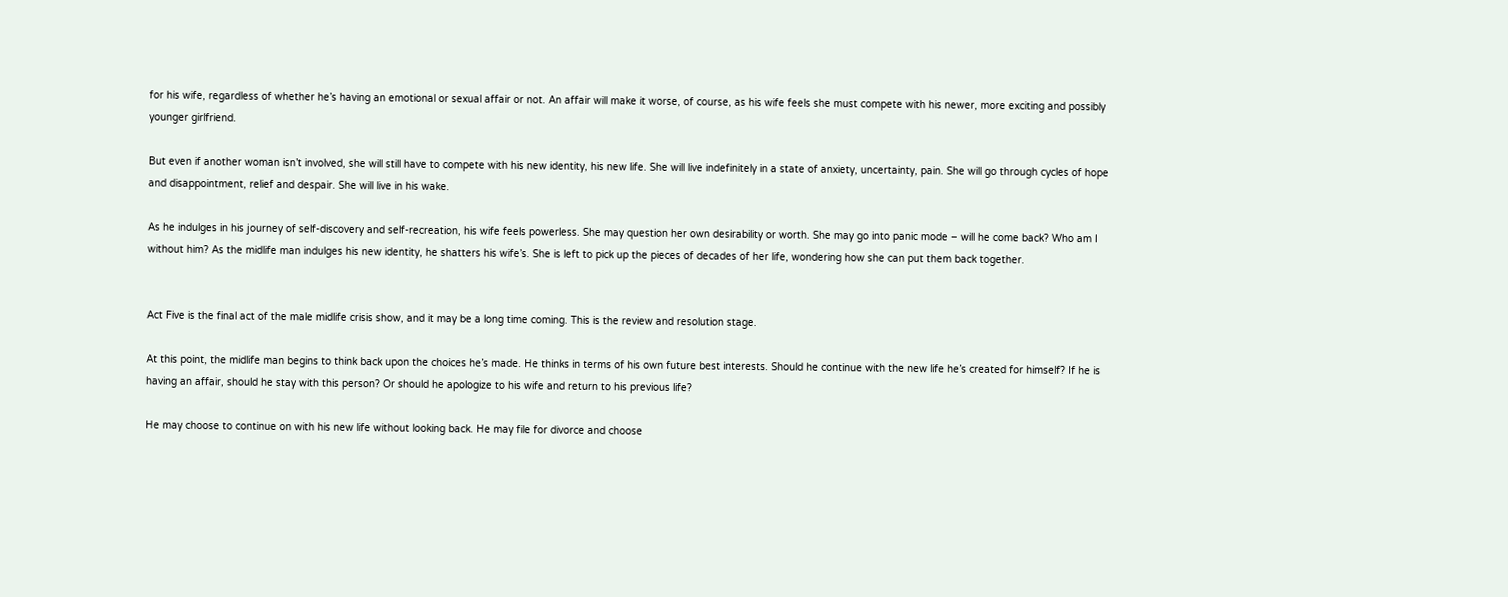for his wife, regardless of whether he’s having an emotional or sexual affair or not. An affair will make it worse, of course, as his wife feels she must compete with his newer, more exciting and possibly younger girlfriend.

But even if another woman isn’t involved, she will still have to compete with his new identity, his new life. She will live indefinitely in a state of anxiety, uncertainty, pain. She will go through cycles of hope and disappointment, relief and despair. She will live in his wake.

As he indulges in his journey of self-discovery and self-recreation, his wife feels powerless. She may question her own desirability or worth. She may go into panic mode – will he come back? Who am I without him? As the midlife man indulges his new identity, he shatters his wife’s. She is left to pick up the pieces of decades of her life, wondering how she can put them back together.


Act Five is the final act of the male midlife crisis show, and it may be a long time coming. This is the review and resolution stage.

At this point, the midlife man begins to think back upon the choices he’s made. He thinks in terms of his own future best interests. Should he continue with the new life he’s created for himself? If he is having an affair, should he stay with this person? Or should he apologize to his wife and return to his previous life?

He may choose to continue on with his new life without looking back. He may file for divorce and choose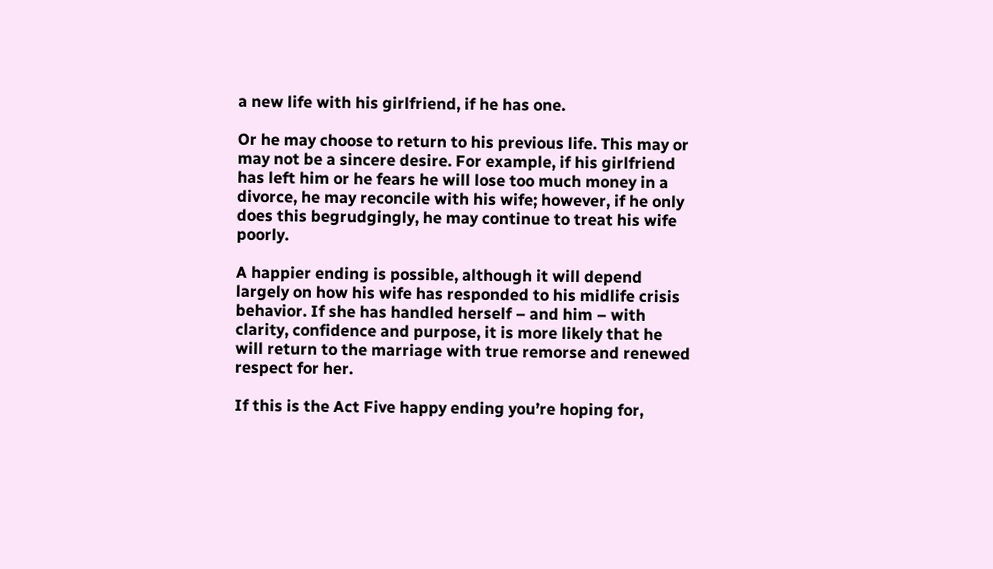a new life with his girlfriend, if he has one.

Or he may choose to return to his previous life. This may or may not be a sincere desire. For example, if his girlfriend has left him or he fears he will lose too much money in a divorce, he may reconcile with his wife; however, if he only does this begrudgingly, he may continue to treat his wife poorly.

A happier ending is possible, although it will depend largely on how his wife has responded to his midlife crisis behavior. If she has handled herself – and him – with clarity, confidence and purpose, it is more likely that he will return to the marriage with true remorse and renewed respect for her.

If this is the Act Five happy ending you’re hoping for,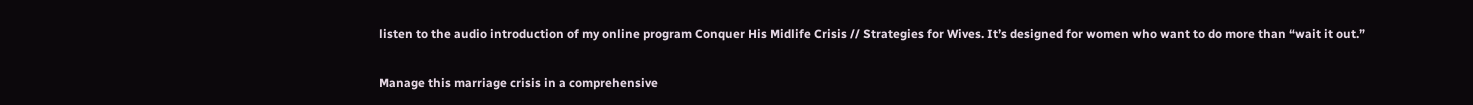listen to the audio introduction of my online program Conquer His Midlife Crisis // Strategies for Wives. It’s designed for women who want to do more than “wait it out.”

Manage this marriage crisis in a comprehensive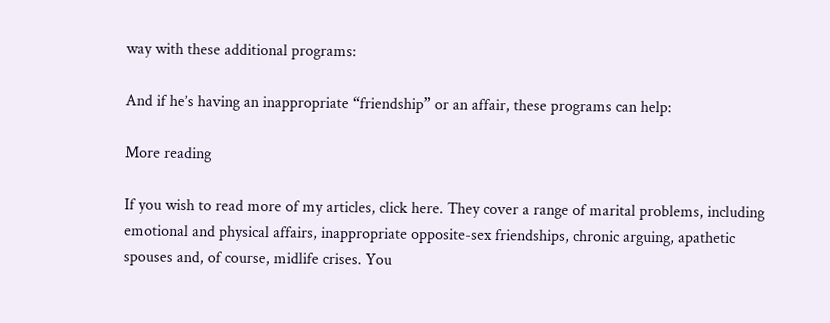way with these additional programs:

And if he’s having an inappropriate “friendship” or an affair, these programs can help:

More reading

If you wish to read more of my articles, click here. They cover a range of marital problems, including emotional and physical affairs, inappropriate opposite-sex friendships, chronic arguing, apathetic spouses and, of course, midlife crises. You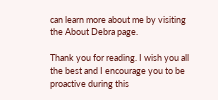can learn more about me by visiting the About Debra page.

Thank you for reading. I wish you all the best and I encourage you to be proactive during this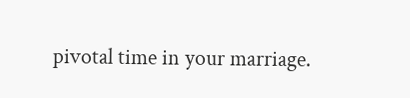pivotal time in your marriage.